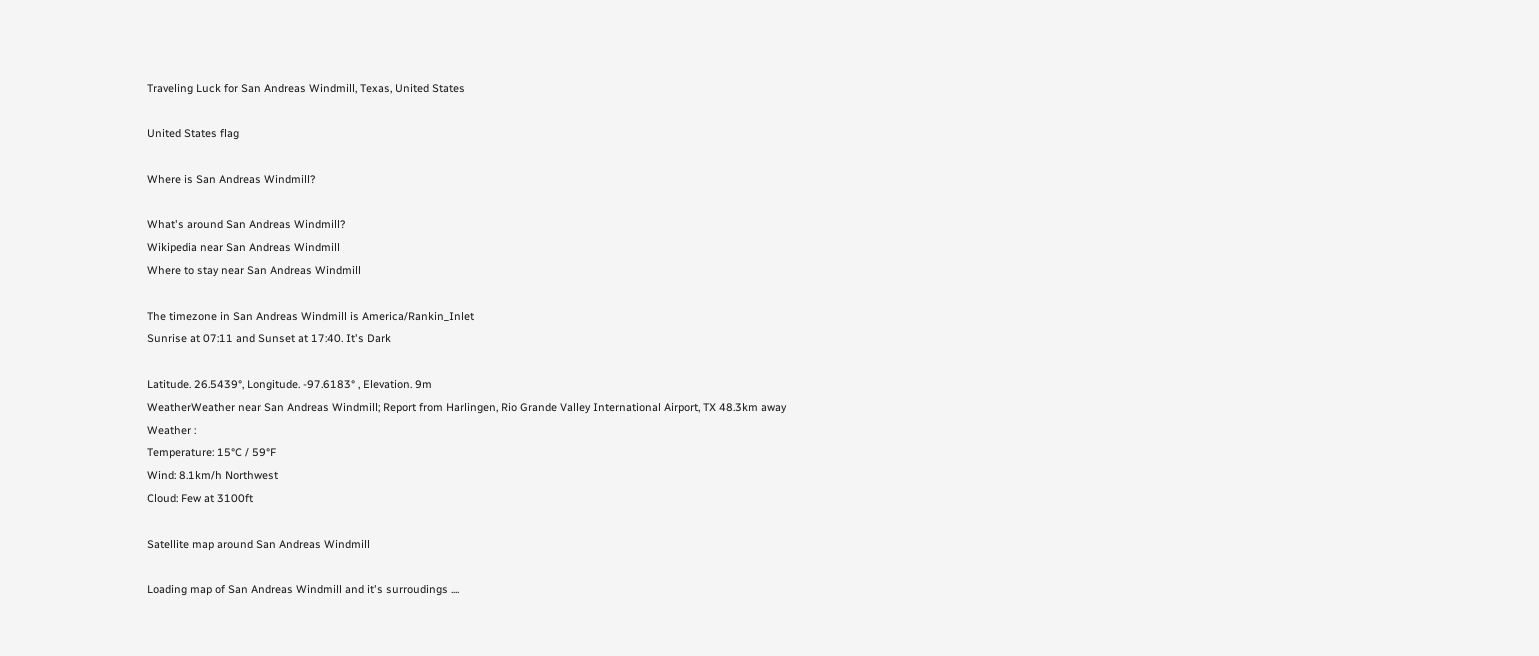Traveling Luck for San Andreas Windmill, Texas, United States

United States flag

Where is San Andreas Windmill?

What's around San Andreas Windmill?
Wikipedia near San Andreas Windmill
Where to stay near San Andreas Windmill

The timezone in San Andreas Windmill is America/Rankin_Inlet
Sunrise at 07:11 and Sunset at 17:40. It's Dark

Latitude. 26.5439°, Longitude. -97.6183° , Elevation. 9m
WeatherWeather near San Andreas Windmill; Report from Harlingen, Rio Grande Valley International Airport, TX 48.3km away
Weather :
Temperature: 15°C / 59°F
Wind: 8.1km/h Northwest
Cloud: Few at 3100ft

Satellite map around San Andreas Windmill

Loading map of San Andreas Windmill and it's surroudings ....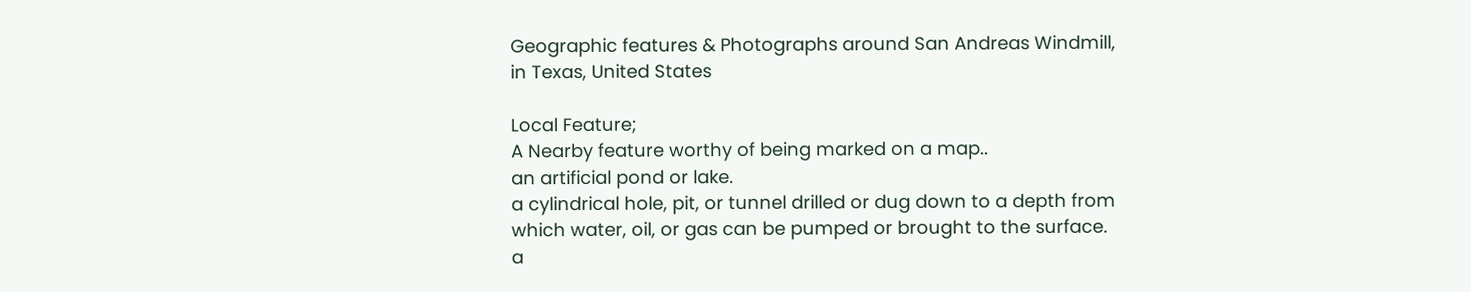Geographic features & Photographs around San Andreas Windmill, in Texas, United States

Local Feature;
A Nearby feature worthy of being marked on a map..
an artificial pond or lake.
a cylindrical hole, pit, or tunnel drilled or dug down to a depth from which water, oil, or gas can be pumped or brought to the surface.
a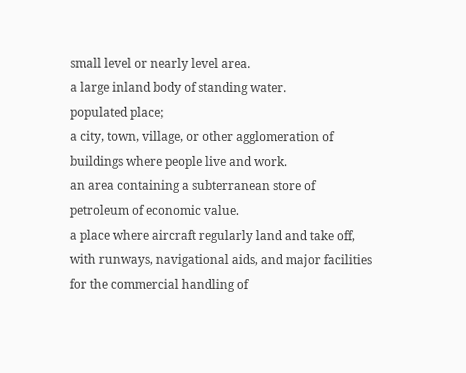small level or nearly level area.
a large inland body of standing water.
populated place;
a city, town, village, or other agglomeration of buildings where people live and work.
an area containing a subterranean store of petroleum of economic value.
a place where aircraft regularly land and take off, with runways, navigational aids, and major facilities for the commercial handling of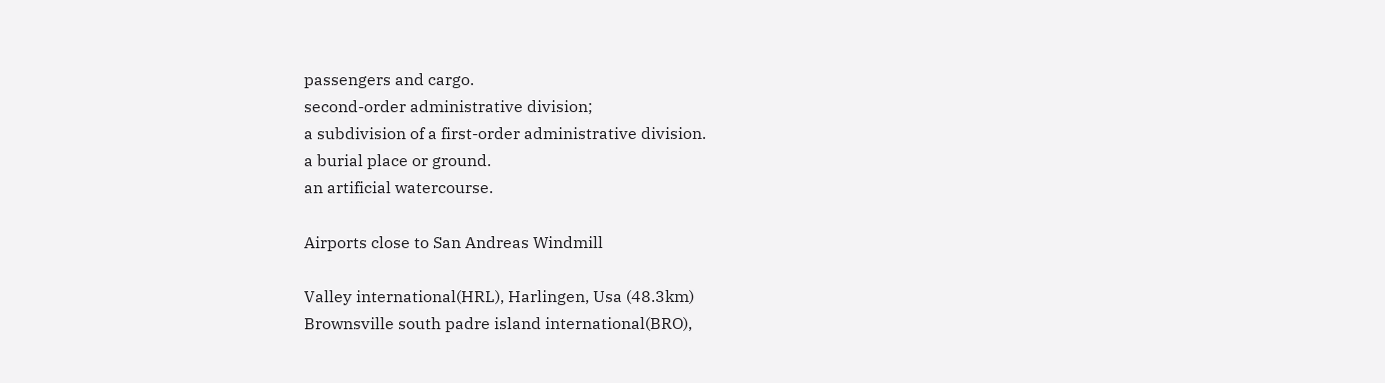passengers and cargo.
second-order administrative division;
a subdivision of a first-order administrative division.
a burial place or ground.
an artificial watercourse.

Airports close to San Andreas Windmill

Valley international(HRL), Harlingen, Usa (48.3km)
Brownsville south padre island international(BRO),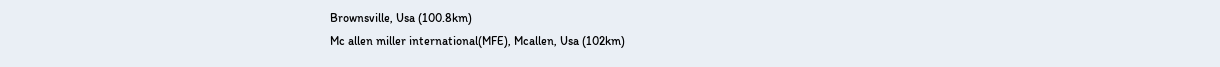Brownsville, Usa (100.8km)
Mc allen miller international(MFE), Mcallen, Usa (102km)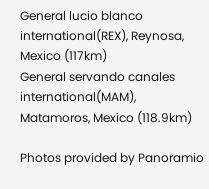General lucio blanco international(REX), Reynosa, Mexico (117km)
General servando canales international(MAM), Matamoros, Mexico (118.9km)

Photos provided by Panoramio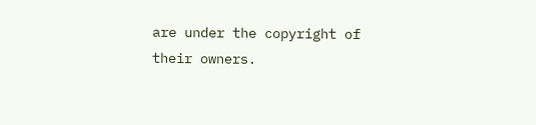are under the copyright of their owners.